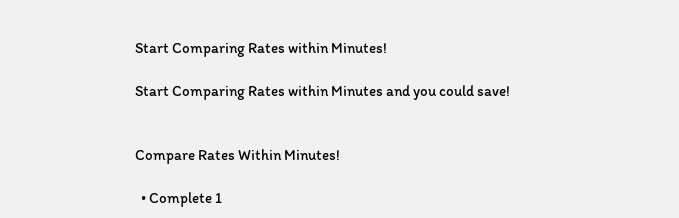Start Comparing Rates within Minutes!

Start Comparing Rates within Minutes and you could save!


Compare Rates Within Minutes!

  • Complete 1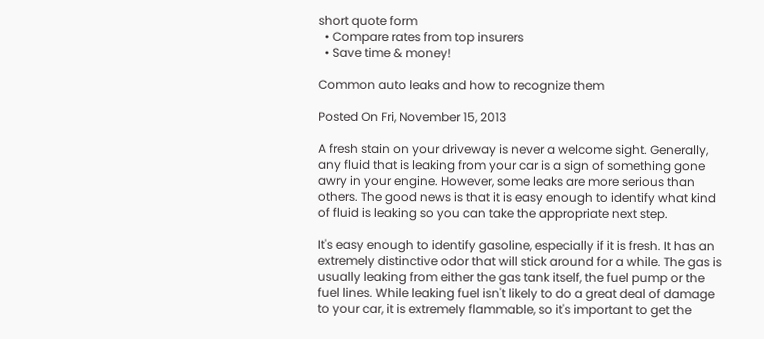short quote form
  • Compare rates from top insurers
  • Save time & money!

Common auto leaks and how to recognize them

Posted On Fri, November 15, 2013

A fresh stain on your driveway is never a welcome sight. Generally, any fluid that is leaking from your car is a sign of something gone awry in your engine. However, some leaks are more serious than others. The good news is that it is easy enough to identify what kind of fluid is leaking so you can take the appropriate next step.

It's easy enough to identify gasoline, especially if it is fresh. It has an extremely distinctive odor that will stick around for a while. The gas is usually leaking from either the gas tank itself, the fuel pump or the fuel lines. While leaking fuel isn't likely to do a great deal of damage to your car, it is extremely flammable, so it's important to get the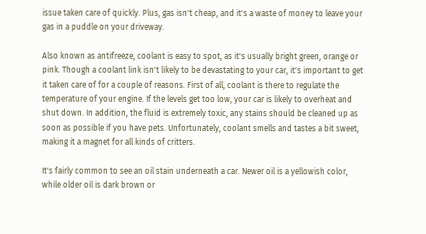issue taken care of quickly. Plus, gas isn't cheap, and it's a waste of money to leave your gas in a puddle on your driveway.

Also known as antifreeze, coolant is easy to spot, as it's usually bright green, orange or pink. Though a coolant link isn't likely to be devastating to your car, it's important to get it taken care of for a couple of reasons. First of all, coolant is there to regulate the temperature of your engine. If the levels get too low, your car is likely to overheat and shut down. In addition, the fluid is extremely toxic, any stains should be cleaned up as soon as possible if you have pets. Unfortunately, coolant smells and tastes a bit sweet, making it a magnet for all kinds of critters.

It's fairly common to see an oil stain underneath a car. Newer oil is a yellowish color, while older oil is dark brown or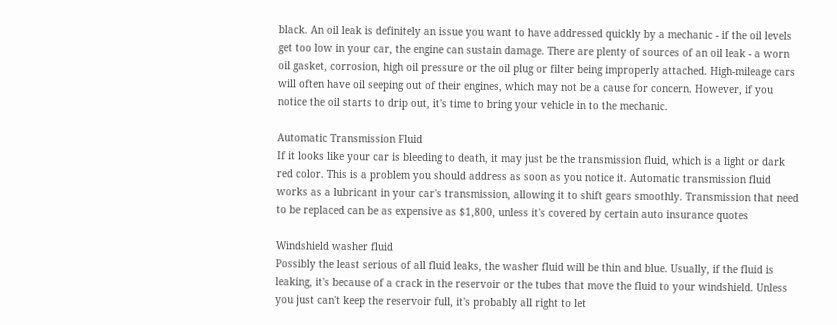black. An oil leak is definitely an issue you want to have addressed quickly by a mechanic - if the oil levels get too low in your car, the engine can sustain damage. There are plenty of sources of an oil leak - a worn oil gasket, corrosion, high oil pressure or the oil plug or filter being improperly attached. High-mileage cars will often have oil seeping out of their engines, which may not be a cause for concern. However, if you notice the oil starts to drip out, it's time to bring your vehicle in to the mechanic.

Automatic Transmission Fluid
If it looks like your car is bleeding to death, it may just be the transmission fluid, which is a light or dark red color. This is a problem you should address as soon as you notice it. Automatic transmission fluid works as a lubricant in your car's transmission, allowing it to shift gears smoothly. Transmission that need to be replaced can be as expensive as $1,800, unless it's covered by certain auto insurance quotes

Windshield washer fluid
Possibly the least serious of all fluid leaks, the washer fluid will be thin and blue. Usually, if the fluid is leaking, it's because of a crack in the reservoir or the tubes that move the fluid to your windshield. Unless you just can't keep the reservoir full, it's probably all right to let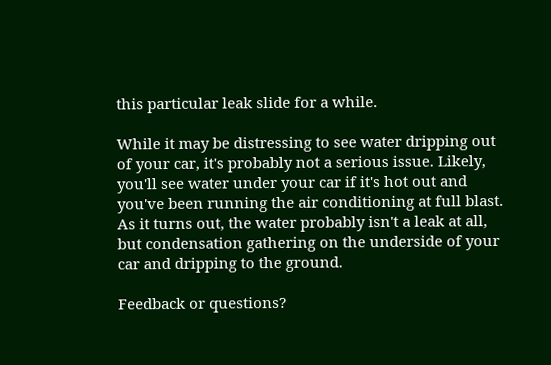this particular leak slide for a while.

While it may be distressing to see water dripping out of your car, it's probably not a serious issue. Likely, you'll see water under your car if it's hot out and you've been running the air conditioning at full blast. As it turns out, the water probably isn't a leak at all, but condensation gathering on the underside of your car and dripping to the ground.

Feedback or questions?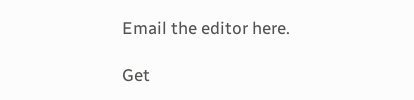Email the editor here.

Get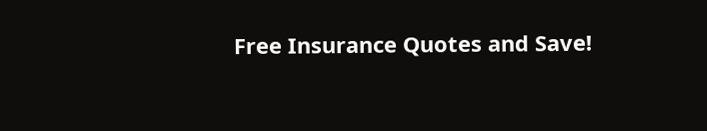Free Insurance Quotes and Save!